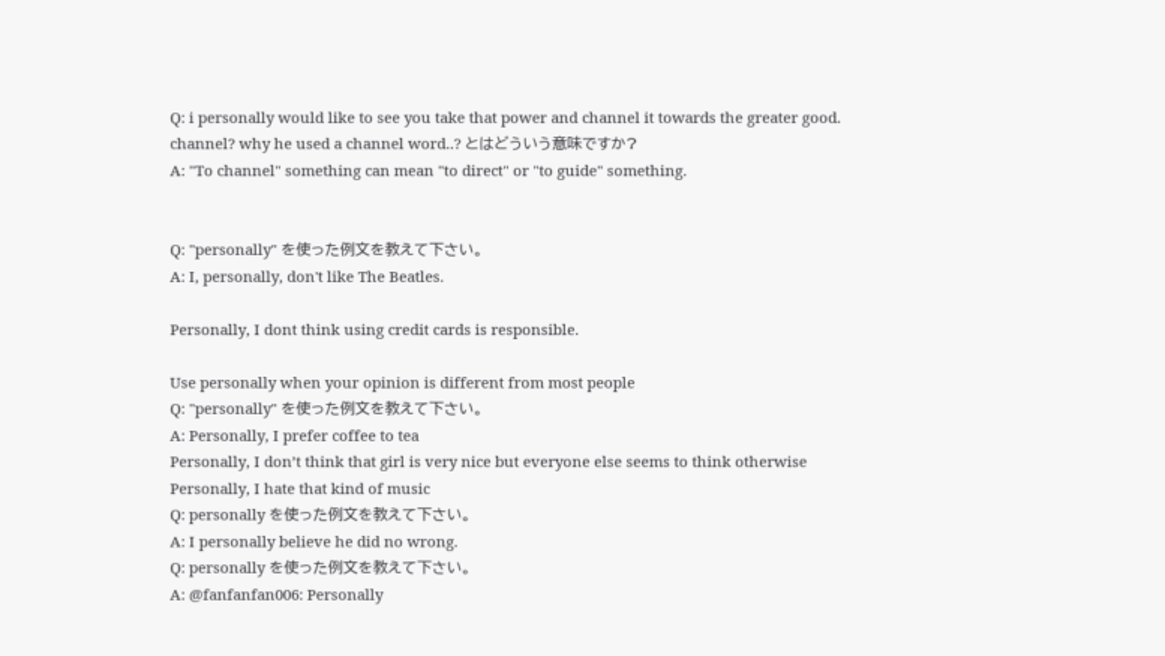Q: i personally would like to see you take that power and channel it towards the greater good.
channel? why he used a channel word..? とはどういう意味ですか?
A: "To channel" something can mean "to direct" or "to guide" something.


Q: "personally" を使った例文を教えて下さい。
A: I, personally, don't like The Beatles.

Personally, I dont think using credit cards is responsible.

Use personally when your opinion is different from most people
Q: "personally" を使った例文を教えて下さい。
A: Personally, I prefer coffee to tea
Personally, I don’t think that girl is very nice but everyone else seems to think otherwise
Personally, I hate that kind of music
Q: personally を使った例文を教えて下さい。
A: I personally believe he did no wrong.
Q: personally を使った例文を教えて下さい。
A: @fanfanfan006: Personally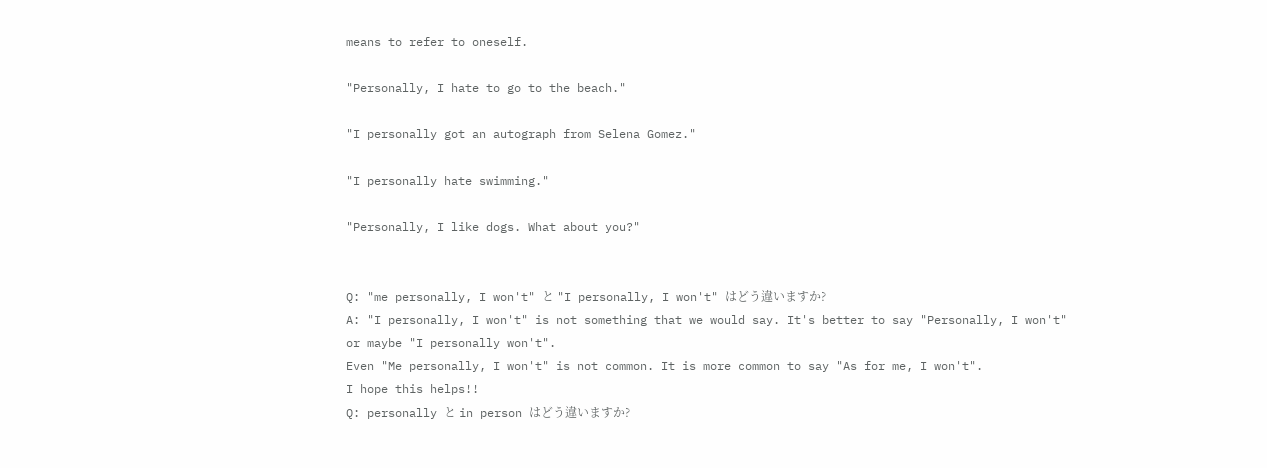means to refer to oneself.

"Personally, I hate to go to the beach."

"I personally got an autograph from Selena Gomez."

"I personally hate swimming."

"Personally, I like dogs. What about you?"


Q: "me personally, I won't" と "I personally, I won't" はどう違いますか?
A: "I personally, I won't" is not something that we would say. It's better to say "Personally, I won't" or maybe "I personally won't".
Even "Me personally, I won't" is not common. It is more common to say "As for me, I won't".
I hope this helps!!
Q: personally と in person はどう違いますか?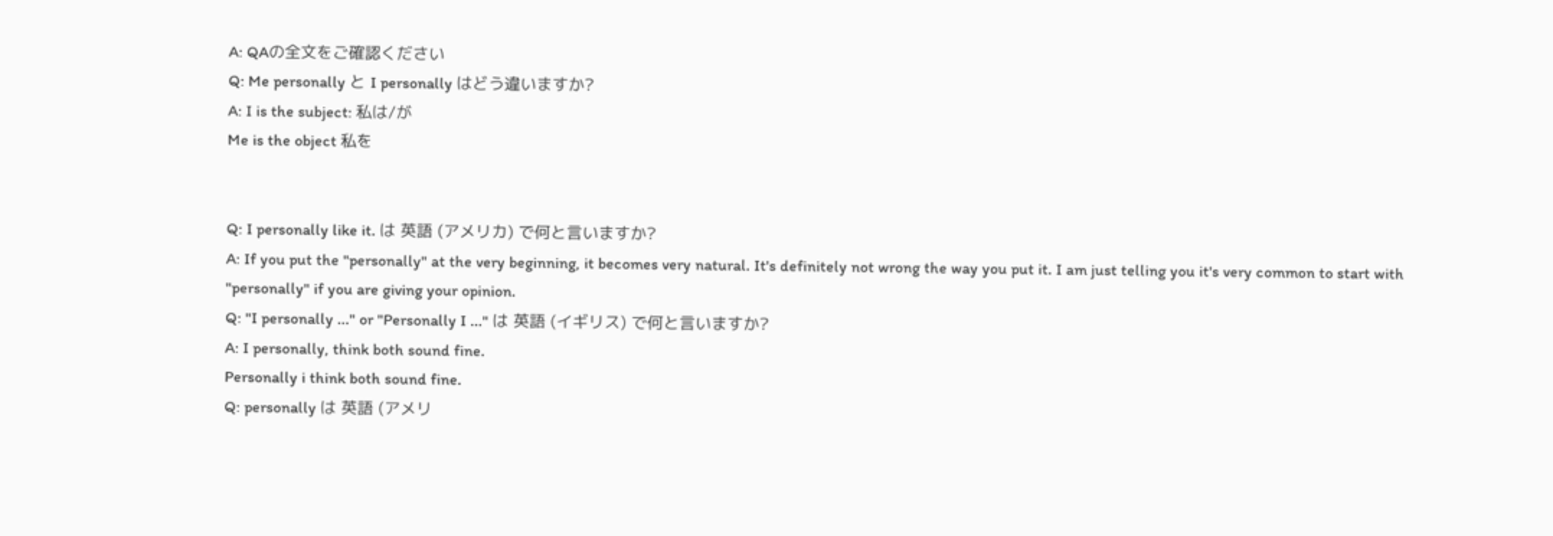A: QAの全文をご確認ください
Q: Me personally と I personally はどう違いますか?
A: I is the subject: 私は/が
Me is the object 私を


Q: I personally like it. は 英語 (アメリカ) で何と言いますか?
A: If you put the "personally" at the very beginning, it becomes very natural. It's definitely not wrong the way you put it. I am just telling you it's very common to start with "personally" if you are giving your opinion.
Q: "I personally ..." or "Personally I ..." は 英語 (イギリス) で何と言いますか?
A: I personally, think both sound fine.
Personally i think both sound fine.
Q: personally は 英語 (アメリ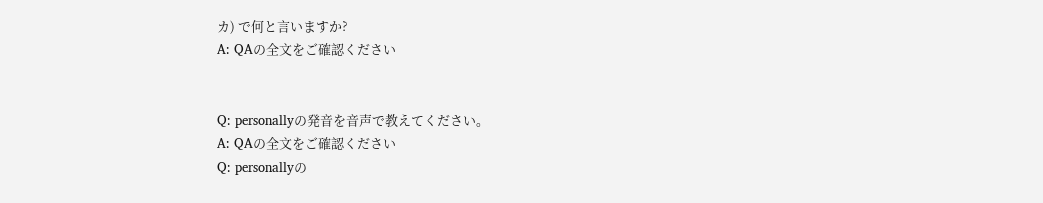カ) で何と言いますか?
A: QAの全文をご確認ください


Q: personallyの発音を音声で教えてください。
A: QAの全文をご確認ください
Q: personallyの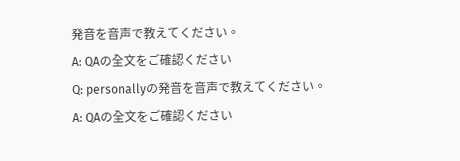発音を音声で教えてください。
A: QAの全文をご確認ください
Q: personallyの発音を音声で教えてください。
A: QAの全文をご確認ください